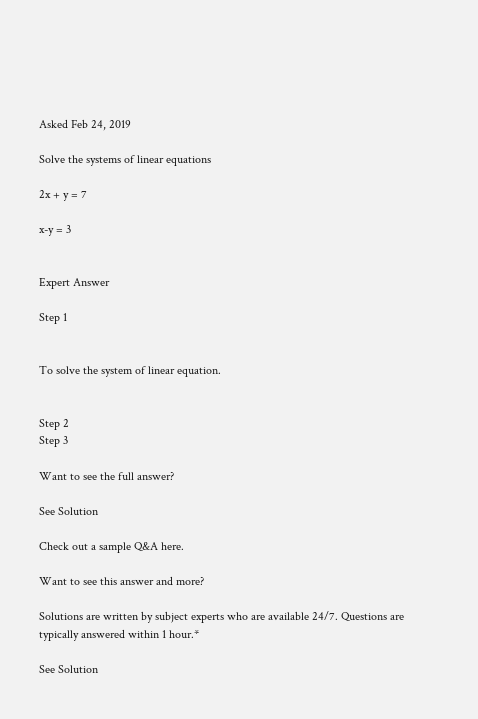Asked Feb 24, 2019

Solve the systems of linear equations

2x + y = 7

x-y = 3


Expert Answer

Step 1


To solve the system of linear equation.


Step 2
Step 3

Want to see the full answer?

See Solution

Check out a sample Q&A here.

Want to see this answer and more?

Solutions are written by subject experts who are available 24/7. Questions are typically answered within 1 hour.*

See Solution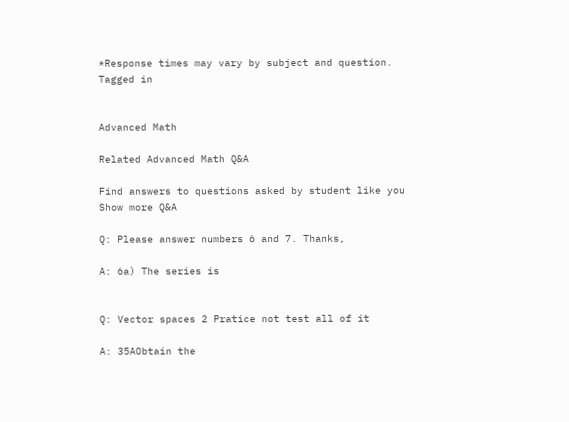*Response times may vary by subject and question.
Tagged in


Advanced Math

Related Advanced Math Q&A

Find answers to questions asked by student like you
Show more Q&A

Q: Please answer numbers 6 and 7. Thanks,

A: 6a) The series is


Q: Vector spaces 2 Pratice not test all of it

A: 35AObtain the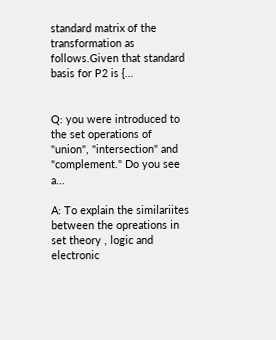standard matrix of the transformation as follows.Given that standard basis for P2 is {...


Q: you were introduced to the set operations of "union", "intersection" and "complement." Do you see a...

A: To explain the similariites between the opreations in set theory , logic and electronic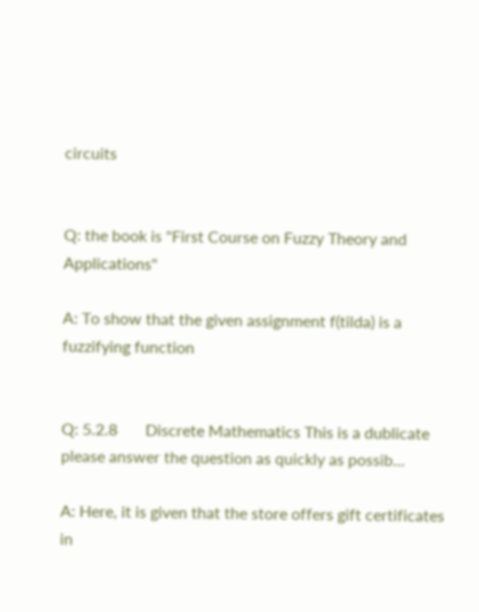circuits


Q: the book is "First Course on Fuzzy Theory and Applications"

A: To show that the given assignment f(tilda) is a fuzzifying function


Q: 5.2.8       Discrete Mathematics This is a dublicate please answer the question as quickly as possib...

A: Here, it is given that the store offers gift certificates in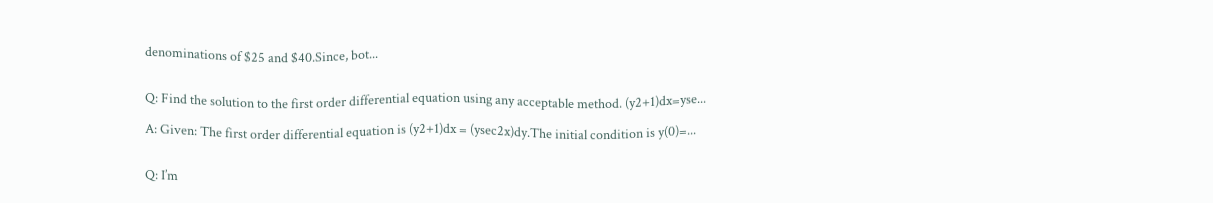denominations of $25 and $40.Since, bot...


Q: Find the solution to the first order differential equation using any acceptable method. (y2+1)dx=yse...

A: Given: The first order differential equation is (y2+1)dx = (ysec2x)dy.The initial condition is y(0)=...


Q: I’m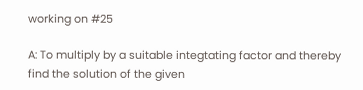working on #25

A: To multiply by a suitable integtating factor and thereby find the solution of the given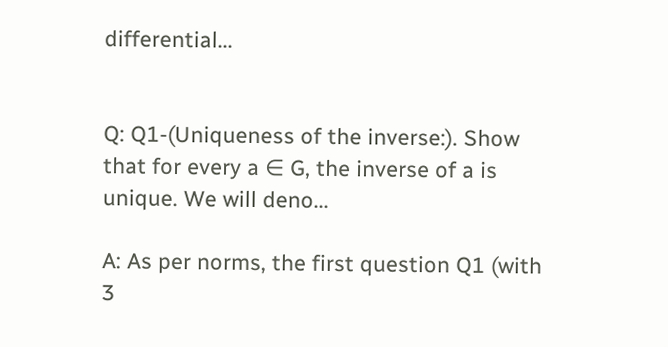differential...


Q: Q1-(Uniqueness of the inverse:). Show that for every a ∈ G, the inverse of a is unique. We will deno...

A: As per norms, the first question Q1 (with 3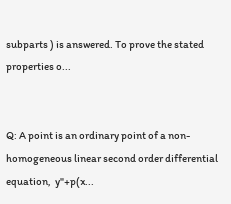subparts ) is answered. To prove the stated properties o...


Q: A point is an ordinary point of a non-homogeneous linear second order differential equation,  y"+p(x...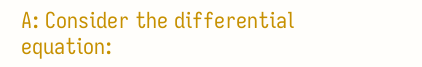A: Consider the differential equation: